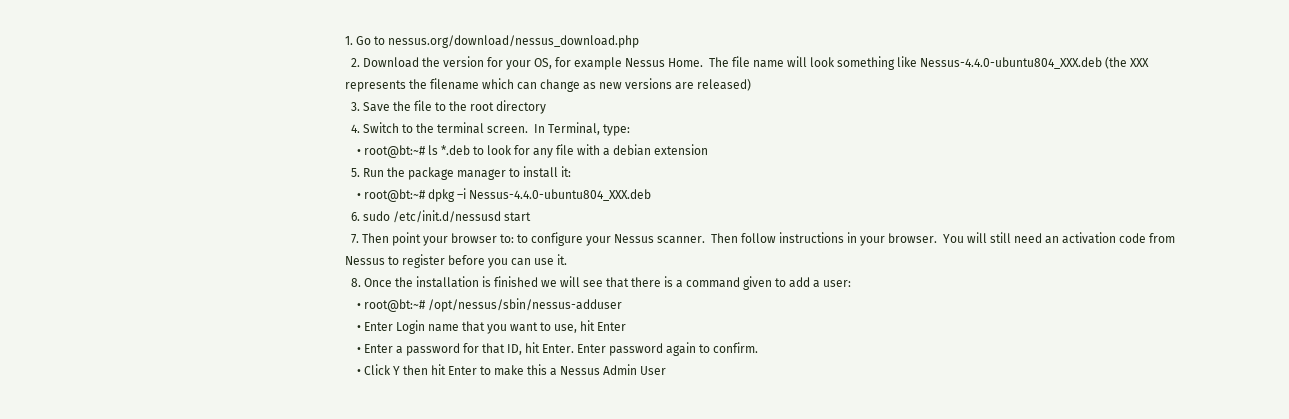1. Go to nessus.org/download/nessus_download.php
  2. Download the version for your OS, for example Nessus Home.  The file name will look something like Nessus-4.4.0-ubuntu804_XXX.deb (the XXX represents the filename which can change as new versions are released)
  3. Save the file to the root directory
  4. Switch to the terminal screen.  In Terminal, type:
    • root@bt:~# ls *.deb to look for any file with a debian extension
  5. Run the package manager to install it:
    • root@bt:~# dpkg –i Nessus-4.4.0-ubuntu804_XXX.deb
  6. sudo /etc/init.d/nessusd start
  7. Then point your browser to: to configure your Nessus scanner.  Then follow instructions in your browser.  You will still need an activation code from Nessus to register before you can use it.
  8. Once the installation is finished we will see that there is a command given to add a user:
    • root@bt:~# /opt/nessus/sbin/nessus-adduser
    • Enter Login name that you want to use, hit Enter
    • Enter a password for that ID, hit Enter. Enter password again to confirm.
    • Click Y then hit Enter to make this a Nessus Admin User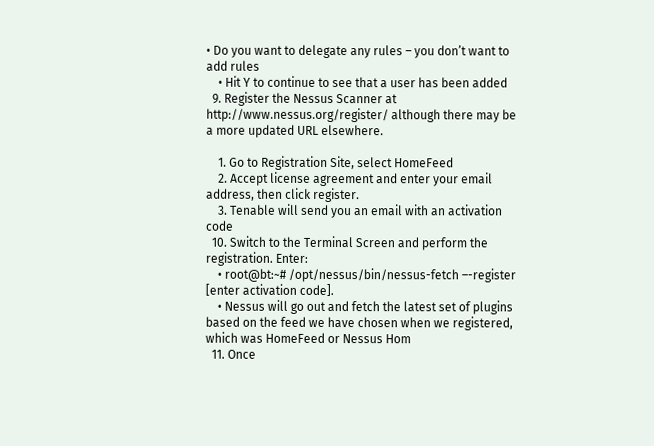• Do you want to delegate any rules – you don’t want to add rules
    • Hit Y to continue to see that a user has been added
  9. Register the Nessus Scanner at http://www.nessus.org/register/ although there may be a more updated URL elsewhere.

    1. Go to Registration Site, select HomeFeed
    2. Accept license agreement and enter your email address, then click register.
    3. Tenable will send you an email with an activation code
  10. Switch to the Terminal Screen and perform the registration. Enter:
    • root@bt:~# /opt/nessus/bin/nessus-fetch –-register [enter activation code].
    • Nessus will go out and fetch the latest set of plugins based on the feed we have chosen when we registered, which was HomeFeed or Nessus Hom
  11. Once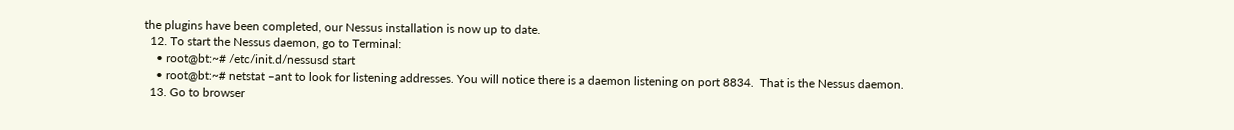the plugins have been completed, our Nessus installation is now up to date.
  12. To start the Nessus daemon, go to Terminal:
    • root@bt:~# /etc/init.d/nessusd start
    • root@bt:~# netstat –ant to look for listening addresses. You will notice there is a daemon listening on port 8834.  That is the Nessus daemon.
  13. Go to browser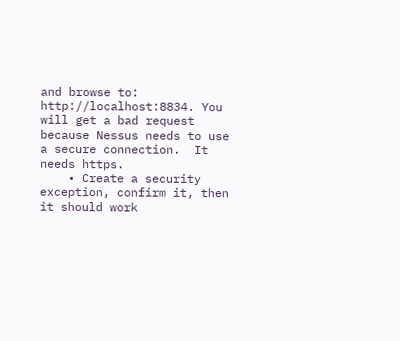and browse to: http://localhost:8834. You will get a bad request because Nessus needs to use a secure connection.  It needs https.
    • Create a security exception, confirm it, then it should work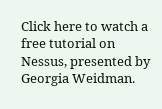Click here to watch a free tutorial on Nessus, presented by Georgia Weidman.